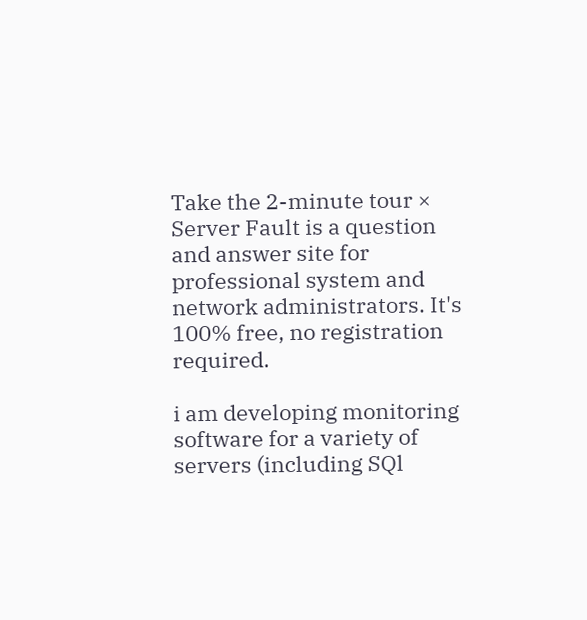Take the 2-minute tour ×
Server Fault is a question and answer site for professional system and network administrators. It's 100% free, no registration required.

i am developing monitoring software for a variety of servers (including SQl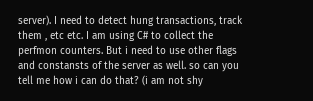server). I need to detect hung transactions, track them , etc etc. I am using C# to collect the perfmon counters. But i need to use other flags and constansts of the server as well. so can you tell me how i can do that? (i am not shy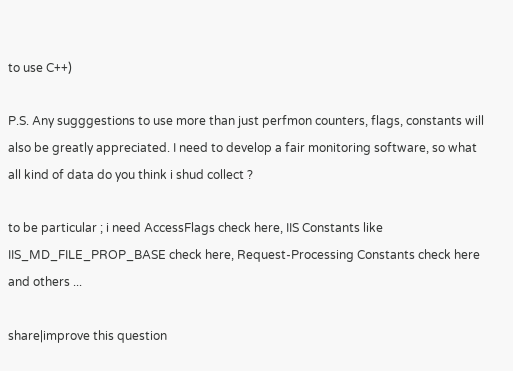to use C++)

P.S. Any sugggestions to use more than just perfmon counters, flags, constants will also be greatly appreciated. I need to develop a fair monitoring software, so what all kind of data do you think i shud collect ?

to be particular ; i need AccessFlags check here, IIS Constants like IIS_MD_FILE_PROP_BASE check here, Request-Processing Constants check here and others ...

share|improve this question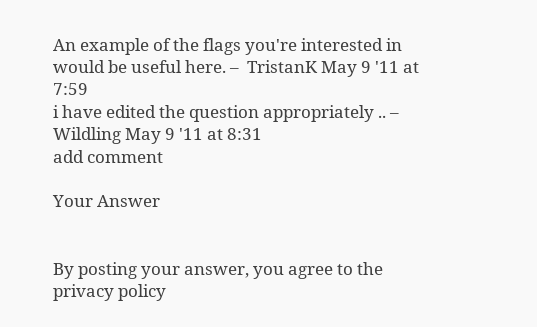An example of the flags you're interested in would be useful here. –  TristanK May 9 '11 at 7:59
i have edited the question appropriately .. –  Wildling May 9 '11 at 8:31
add comment

Your Answer


By posting your answer, you agree to the privacy policy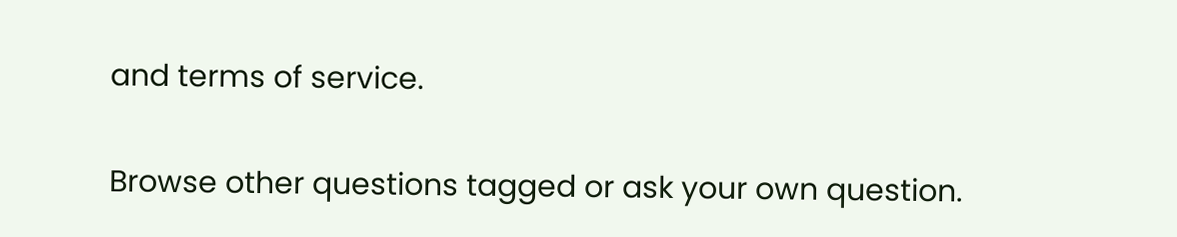and terms of service.

Browse other questions tagged or ask your own question.